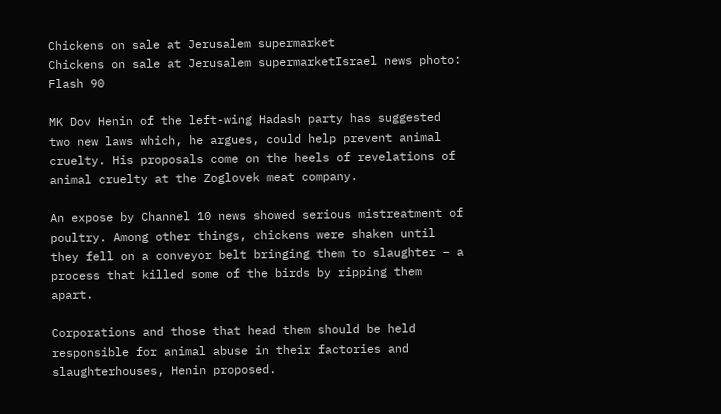Chickens on sale at Jerusalem supermarket
Chickens on sale at Jerusalem supermarketIsrael news photo: Flash 90

MK Dov Henin of the left-wing Hadash party has suggested two new laws which, he argues, could help prevent animal cruelty. His proposals come on the heels of revelations of animal cruelty at the Zoglovek meat company.

An expose by Channel 10 news showed serious mistreatment of poultry. Among other things, chickens were shaken until they fell on a conveyor belt bringing them to slaughter – a process that killed some of the birds by ripping them apart.

Corporations and those that head them should be held responsible for animal abuse in their factories and slaughterhouses, Henin proposed.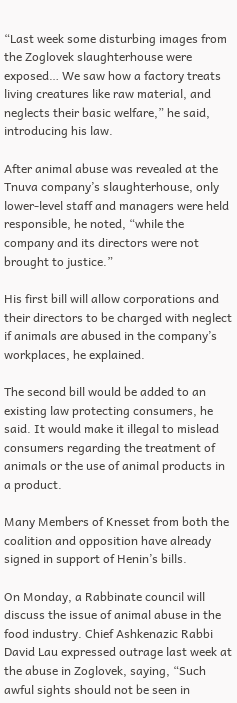“Last week some disturbing images from the Zoglovek slaughterhouse were exposed… We saw how a factory treats living creatures like raw material, and neglects their basic welfare,” he said, introducing his law.

After animal abuse was revealed at the Tnuva company’s slaughterhouse, only lower-level staff and managers were held responsible, he noted, “while the company and its directors were not brought to justice.”

His first bill will allow corporations and their directors to be charged with neglect if animals are abused in the company’s workplaces, he explained.

The second bill would be added to an existing law protecting consumers, he said. It would make it illegal to mislead consumers regarding the treatment of animals or the use of animal products in a product.

Many Members of Knesset from both the coalition and opposition have already signed in support of Henin’s bills.

On Monday, a Rabbinate council will discuss the issue of animal abuse in the food industry. Chief Ashkenazic Rabbi David Lau expressed outrage last week at the abuse in Zoglovek, saying, “Such awful sights should not be seen in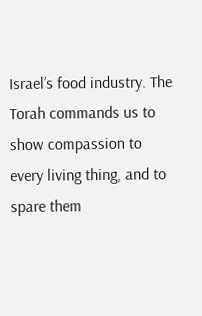Israel’s food industry. The Torah commands us to show compassion to every living thing, and to spare them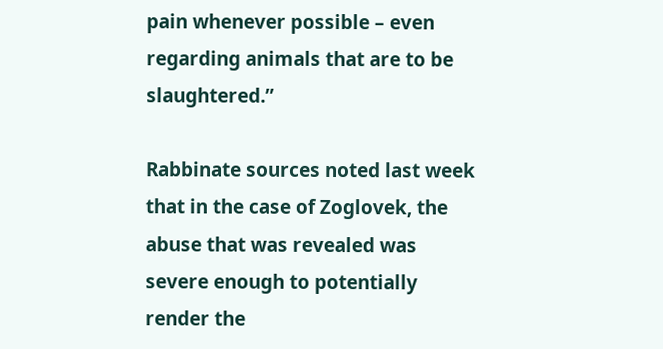pain whenever possible – even regarding animals that are to be slaughtered.”

Rabbinate sources noted last week that in the case of Zoglovek, the abuse that was revealed was severe enough to potentially render the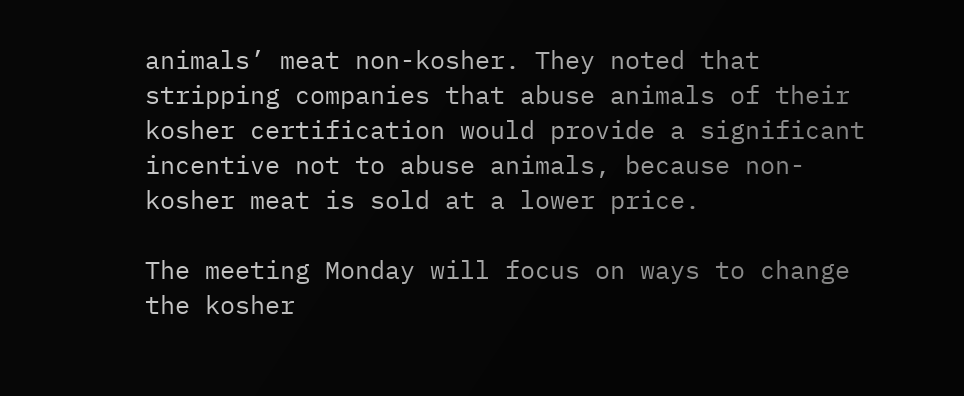animals’ meat non-kosher. They noted that stripping companies that abuse animals of their kosher certification would provide a significant incentive not to abuse animals, because non-kosher meat is sold at a lower price.

The meeting Monday will focus on ways to change the kosher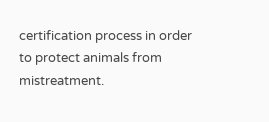certification process in order to protect animals from mistreatment.